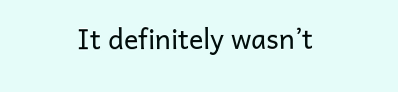It definitely wasn’t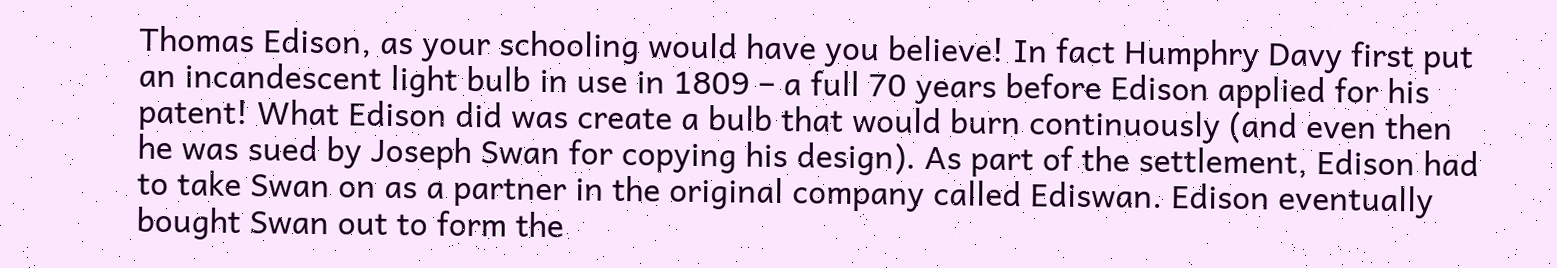Thomas Edison, as your schooling would have you believe! In fact Humphry Davy first put an incandescent light bulb in use in 1809 – a full 70 years before Edison applied for his patent! What Edison did was create a bulb that would burn continuously (and even then he was sued by Joseph Swan for copying his design). As part of the settlement, Edison had to take Swan on as a partner in the original company called Ediswan. Edison eventually bought Swan out to form the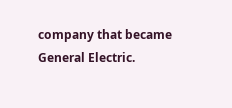company that became General Electric.